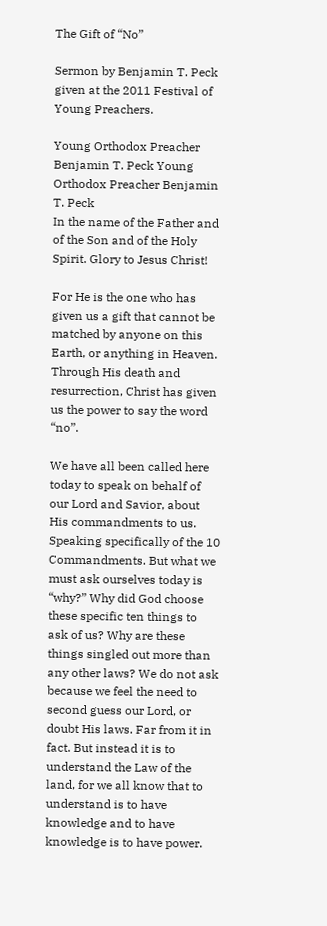The Gift of “No”

Sermon by Benjamin T. Peck given at the 2011 Festival of Young Preachers.

Young Orthodox Preacher Benjamin T. Peck Young Orthodox Preacher Benjamin T. Peck
In the name of the Father and of the Son and of the Holy Spirit. Glory to Jesus Christ!

For He is the one who has given us a gift that cannot be matched by anyone on this Earth, or anything in Heaven. Through His death and resurrection, Christ has given us the power to say the word “no”.

We have all been called here today to speak on behalf of our Lord and Savior, about His commandments to us. Speaking specifically of the 10 Commandments. But what we must ask ourselves today is “why?” Why did God choose these specific ten things to ask of us? Why are these things singled out more than any other laws? We do not ask because we feel the need to second guess our Lord, or doubt His laws. Far from it in fact. But instead it is to understand the Law of the land, for we all know that to understand is to have knowledge and to have knowledge is to have power.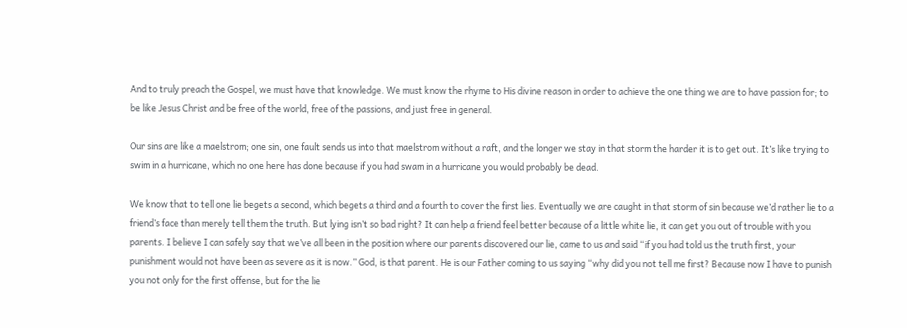And to truly preach the Gospel, we must have that knowledge. We must know the rhyme to His divine reason in order to achieve the one thing we are to have passion for; to be like Jesus Christ and be free of the world, free of the passions, and just free in general.

Our sins are like a maelstrom; one sin, one fault sends us into that maelstrom without a raft, and the longer we stay in that storm the harder it is to get out. It’s like trying to swim in a hurricane, which no one here has done because if you had swam in a hurricane you would probably be dead.

We know that to tell one lie begets a second, which begets a third and a fourth to cover the first lies. Eventually we are caught in that storm of sin because we’d rather lie to a friend’s face than merely tell them the truth. But lying isn’t so bad right? It can help a friend feel better because of a little white lie, it can get you out of trouble with you parents. I believe I can safely say that we’ve all been in the position where our parents discovered our lie, came to us and said “if you had told us the truth first, your punishment would not have been as severe as it is now.” God, is that parent. He is our Father coming to us saying “why did you not tell me first? Because now I have to punish you not only for the first offense, but for the lie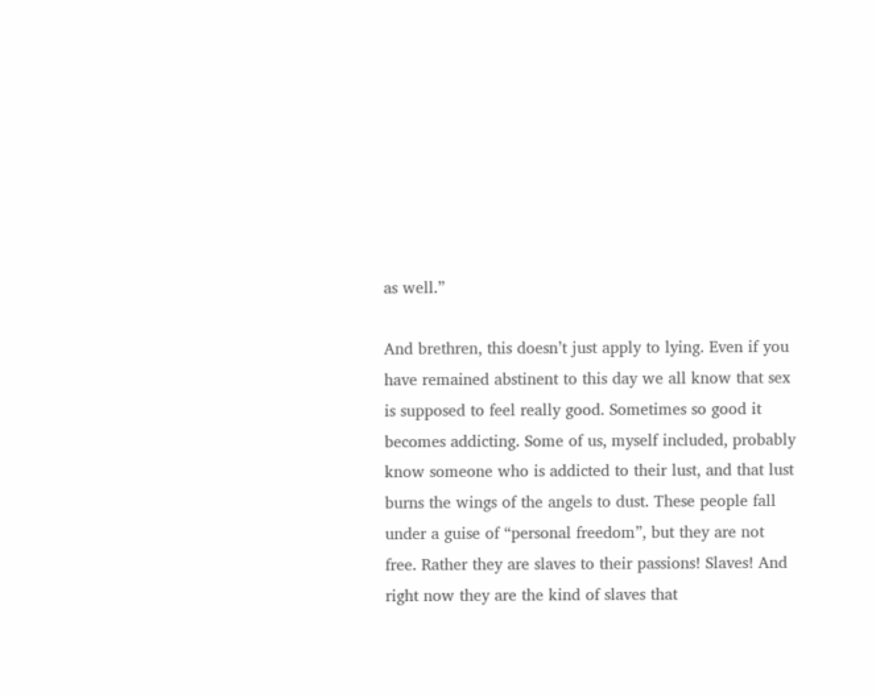as well.”

And brethren, this doesn’t just apply to lying. Even if you have remained abstinent to this day we all know that sex is supposed to feel really good. Sometimes so good it becomes addicting. Some of us, myself included, probably know someone who is addicted to their lust, and that lust burns the wings of the angels to dust. These people fall under a guise of “personal freedom”, but they are not free. Rather they are slaves to their passions! Slaves! And right now they are the kind of slaves that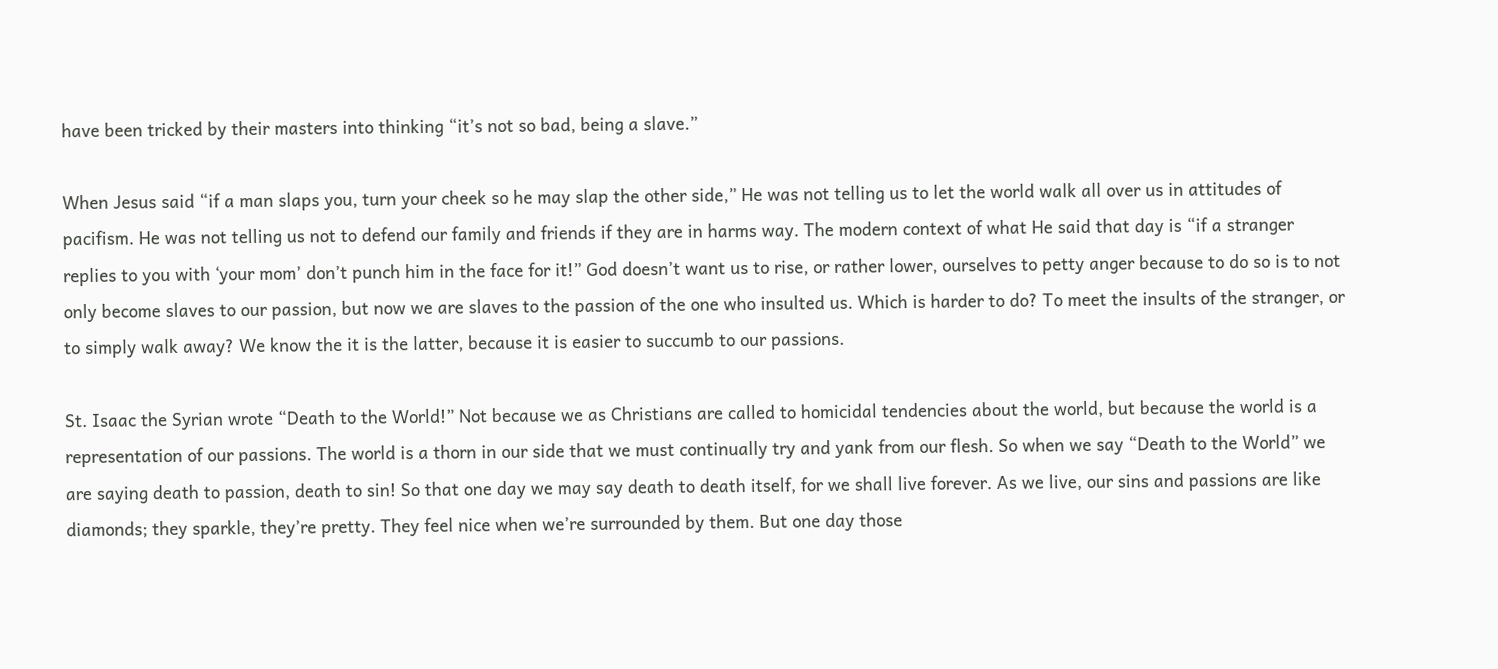have been tricked by their masters into thinking “it’s not so bad, being a slave.”

When Jesus said “if a man slaps you, turn your cheek so he may slap the other side,” He was not telling us to let the world walk all over us in attitudes of pacifism. He was not telling us not to defend our family and friends if they are in harms way. The modern context of what He said that day is “if a stranger replies to you with ‘your mom’ don’t punch him in the face for it!” God doesn’t want us to rise, or rather lower, ourselves to petty anger because to do so is to not only become slaves to our passion, but now we are slaves to the passion of the one who insulted us. Which is harder to do? To meet the insults of the stranger, or to simply walk away? We know the it is the latter, because it is easier to succumb to our passions.

St. Isaac the Syrian wrote “Death to the World!” Not because we as Christians are called to homicidal tendencies about the world, but because the world is a representation of our passions. The world is a thorn in our side that we must continually try and yank from our flesh. So when we say “Death to the World” we are saying death to passion, death to sin! So that one day we may say death to death itself, for we shall live forever. As we live, our sins and passions are like diamonds; they sparkle, they’re pretty. They feel nice when we’re surrounded by them. But one day those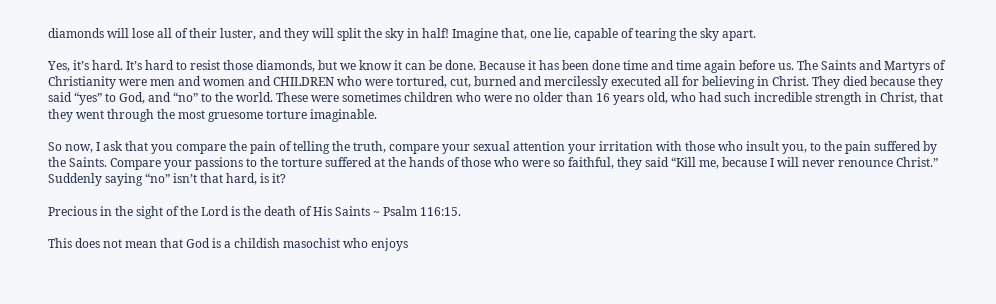diamonds will lose all of their luster, and they will split the sky in half! Imagine that, one lie, capable of tearing the sky apart.

Yes, it’s hard. It’s hard to resist those diamonds, but we know it can be done. Because it has been done time and time again before us. The Saints and Martyrs of Christianity were men and women and CHILDREN who were tortured, cut, burned and mercilessly executed all for believing in Christ. They died because they said “yes” to God, and “no” to the world. These were sometimes children who were no older than 16 years old, who had such incredible strength in Christ, that they went through the most gruesome torture imaginable.

So now, I ask that you compare the pain of telling the truth, compare your sexual attention your irritation with those who insult you, to the pain suffered by the Saints. Compare your passions to the torture suffered at the hands of those who were so faithful, they said “Kill me, because I will never renounce Christ.” Suddenly saying “no” isn’t that hard, is it?

Precious in the sight of the Lord is the death of His Saints ~ Psalm 116:15.

This does not mean that God is a childish masochist who enjoys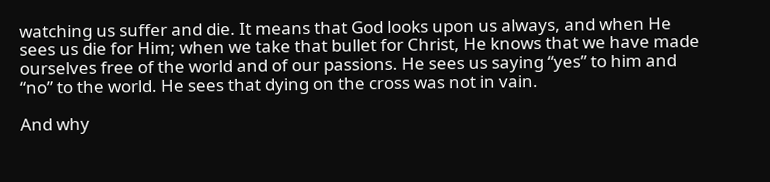watching us suffer and die. It means that God looks upon us always, and when He sees us die for Him; when we take that bullet for Christ, He knows that we have made ourselves free of the world and of our passions. He sees us saying “yes” to him and “no” to the world. He sees that dying on the cross was not in vain.

And why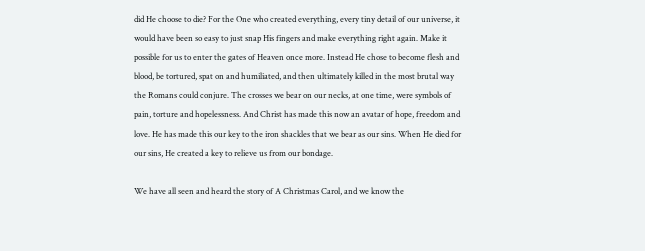did He choose to die? For the One who created everything, every tiny detail of our universe, it would have been so easy to just snap His fingers and make everything right again. Make it possible for us to enter the gates of Heaven once more. Instead He chose to become flesh and blood, be tortured, spat on and humiliated, and then ultimately killed in the most brutal way the Romans could conjure. The crosses we bear on our necks, at one time, were symbols of pain, torture and hopelessness. And Christ has made this now an avatar of hope, freedom and love. He has made this our key to the iron shackles that we bear as our sins. When He died for our sins, He created a key to relieve us from our bondage.

We have all seen and heard the story of A Christmas Carol, and we know the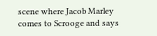scene where Jacob Marley comes to Scrooge and says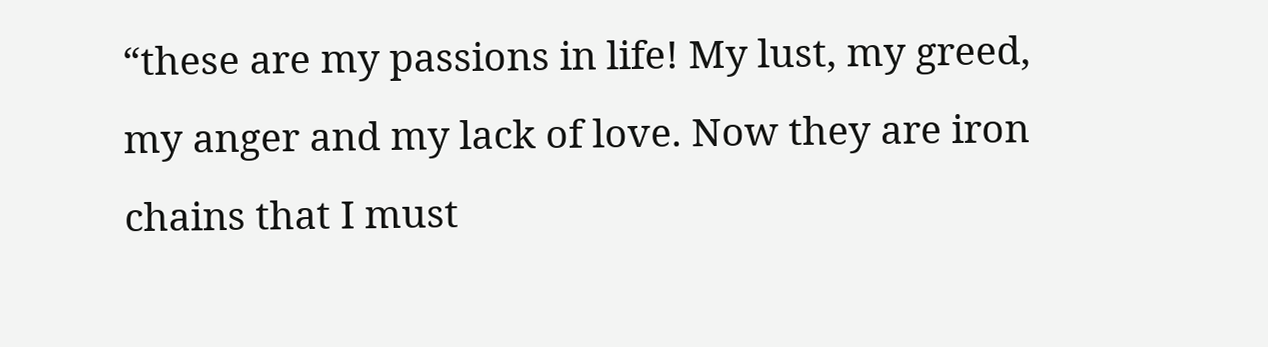“these are my passions in life! My lust, my greed, my anger and my lack of love. Now they are iron chains that I must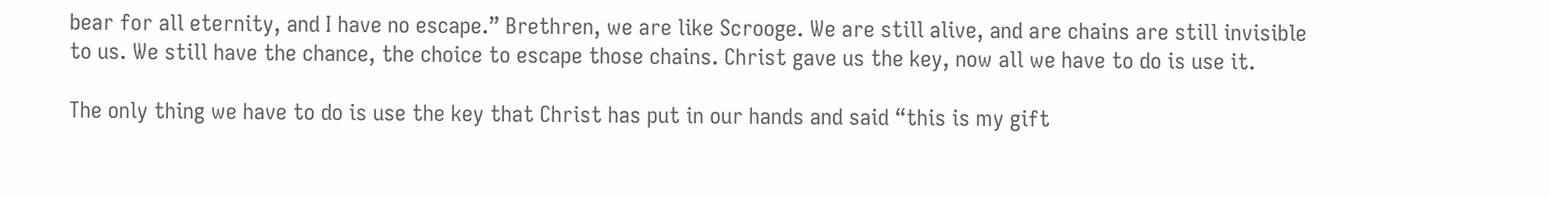bear for all eternity, and I have no escape.” Brethren, we are like Scrooge. We are still alive, and are chains are still invisible to us. We still have the chance, the choice to escape those chains. Christ gave us the key, now all we have to do is use it.

The only thing we have to do is use the key that Christ has put in our hands and said “this is my gift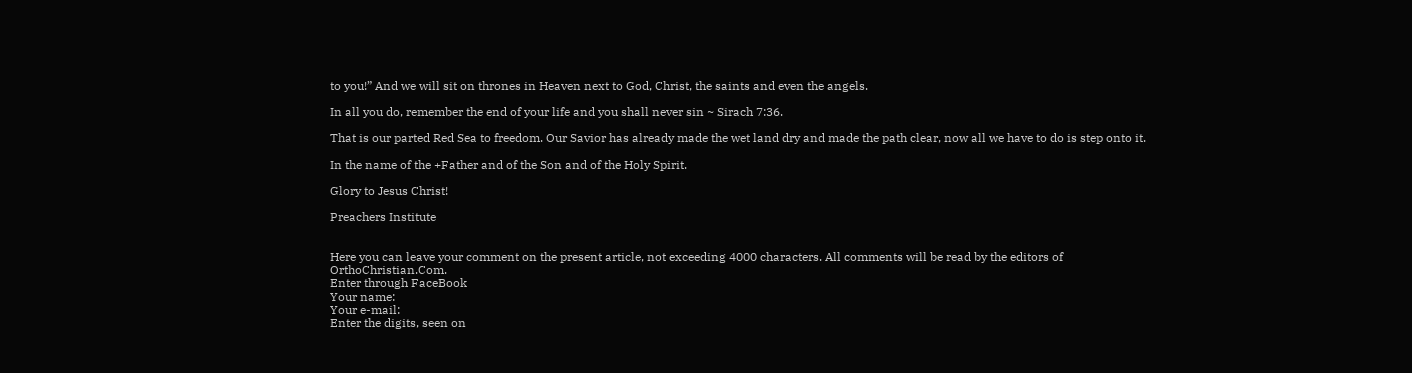to you!” And we will sit on thrones in Heaven next to God, Christ, the saints and even the angels.

In all you do, remember the end of your life and you shall never sin ~ Sirach 7:36.

That is our parted Red Sea to freedom. Our Savior has already made the wet land dry and made the path clear, now all we have to do is step onto it.

In the name of the +Father and of the Son and of the Holy Spirit.

Glory to Jesus Christ!

Preachers Institute


Here you can leave your comment on the present article, not exceeding 4000 characters. All comments will be read by the editors of OrthoChristian.Com.
Enter through FaceBook
Your name:
Your e-mail:
Enter the digits, seen on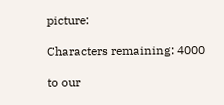picture:

Characters remaining: 4000

to our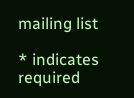mailing list

* indicates required